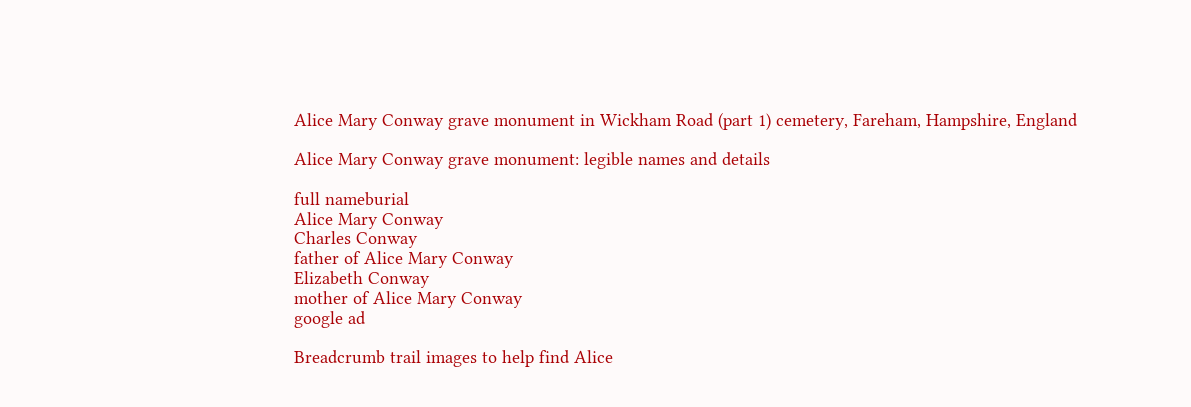Alice Mary Conway grave monument in Wickham Road (part 1) cemetery, Fareham, Hampshire, England

Alice Mary Conway grave monument: legible names and details

full nameburial
Alice Mary Conway
Charles Conway
father of Alice Mary Conway
Elizabeth Conway
mother of Alice Mary Conway
google ad

Breadcrumb trail images to help find Alice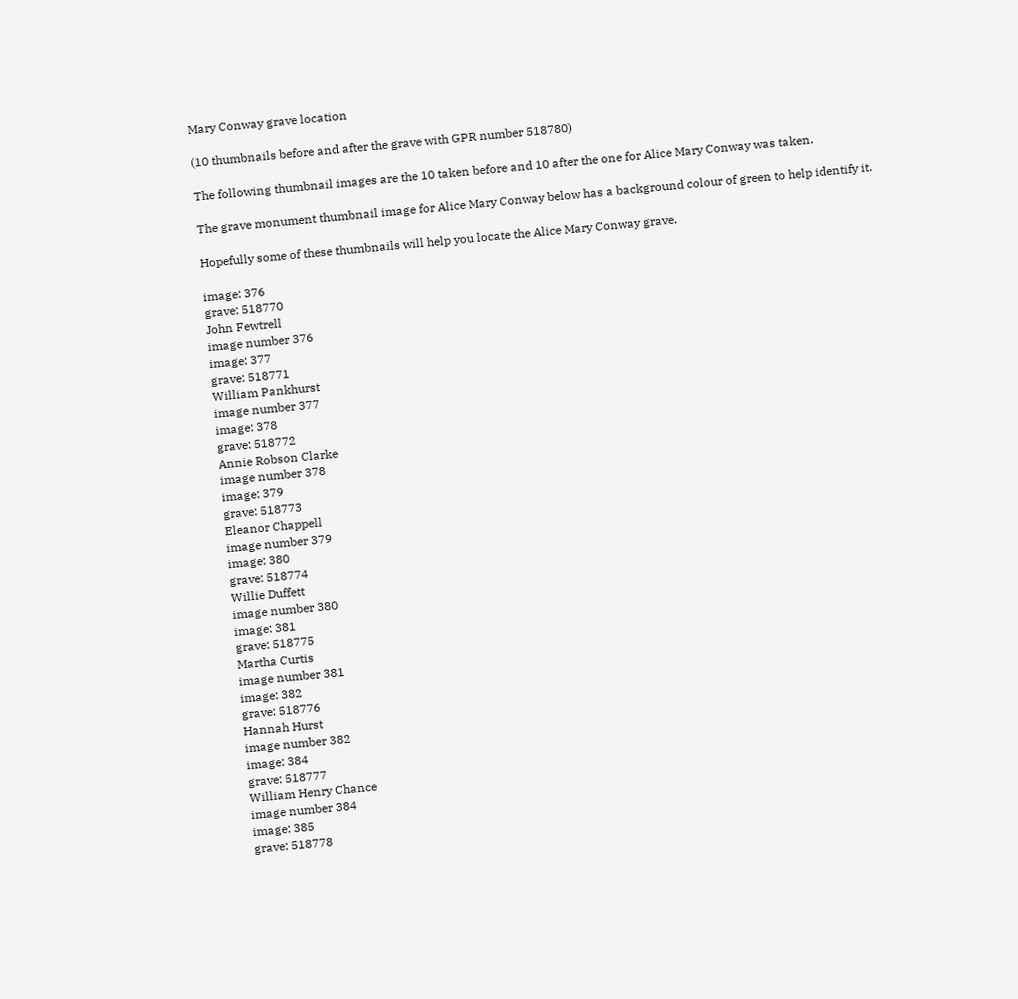Mary Conway grave location

(10 thumbnails before and after the grave with GPR number 518780)

The following thumbnail images are the 10 taken before and 10 after the one for Alice Mary Conway was taken.

The grave monument thumbnail image for Alice Mary Conway below has a background colour of green to help identify it.

Hopefully some of these thumbnails will help you locate the Alice Mary Conway grave.

image: 376
grave: 518770
John Fewtrell
image number 376
image: 377
grave: 518771
William Pankhurst
image number 377
image: 378
grave: 518772
Annie Robson Clarke
image number 378
image: 379
grave: 518773
Eleanor Chappell
image number 379
image: 380
grave: 518774
Willie Duffett
image number 380
image: 381
grave: 518775
Martha Curtis
image number 381
image: 382
grave: 518776
Hannah Hurst
image number 382
image: 384
grave: 518777
William Henry Chance
image number 384
image: 385
grave: 518778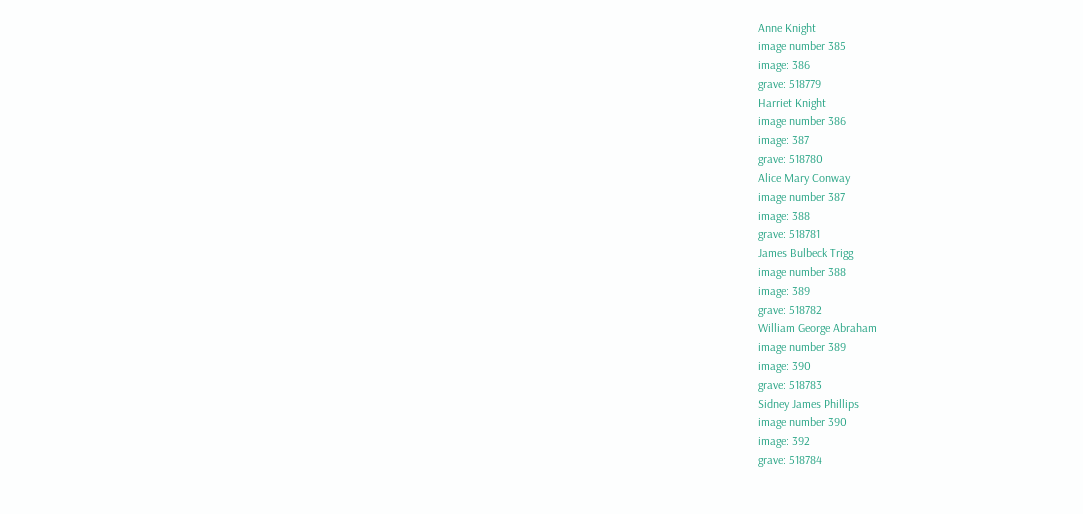Anne Knight
image number 385
image: 386
grave: 518779
Harriet Knight
image number 386
image: 387
grave: 518780
Alice Mary Conway
image number 387
image: 388
grave: 518781
James Bulbeck Trigg
image number 388
image: 389
grave: 518782
William George Abraham
image number 389
image: 390
grave: 518783
Sidney James Phillips
image number 390
image: 392
grave: 518784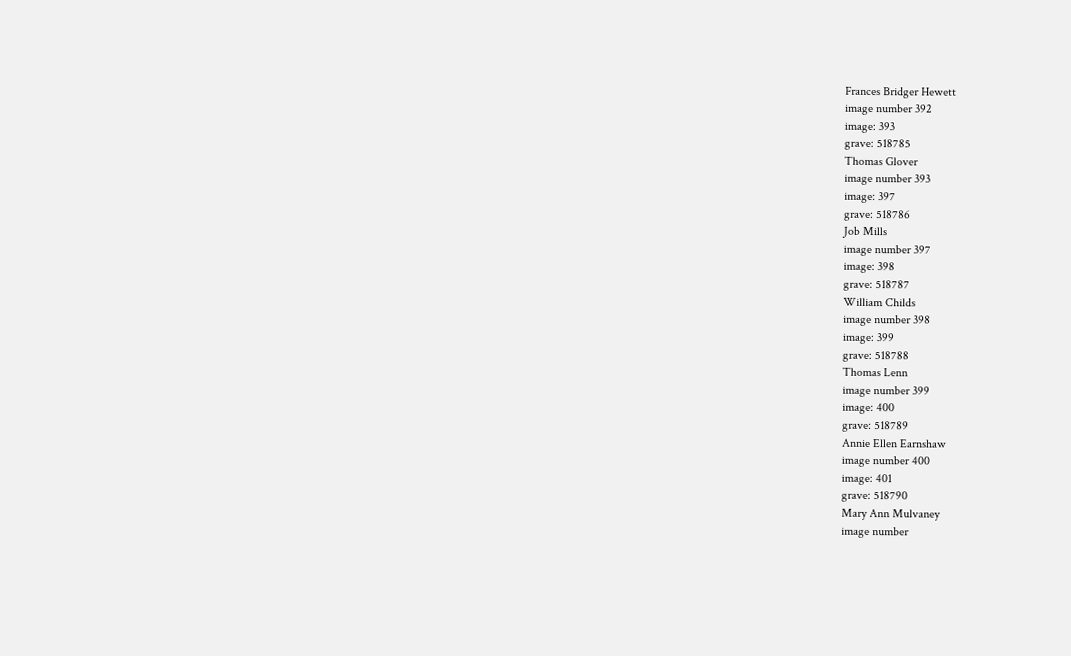Frances Bridger Hewett
image number 392
image: 393
grave: 518785
Thomas Glover
image number 393
image: 397
grave: 518786
Job Mills
image number 397
image: 398
grave: 518787
William Childs
image number 398
image: 399
grave: 518788
Thomas Lenn
image number 399
image: 400
grave: 518789
Annie Ellen Earnshaw
image number 400
image: 401
grave: 518790
Mary Ann Mulvaney
image number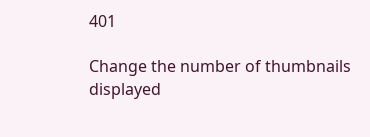401

Change the number of thumbnails displayed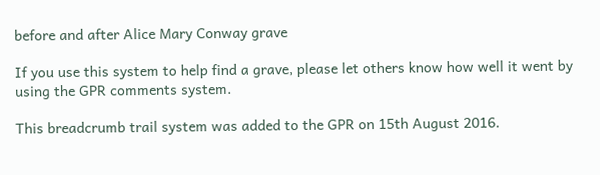before and after Alice Mary Conway grave

If you use this system to help find a grave, please let others know how well it went by using the GPR comments system.

This breadcrumb trail system was added to the GPR on 15th August 2016.